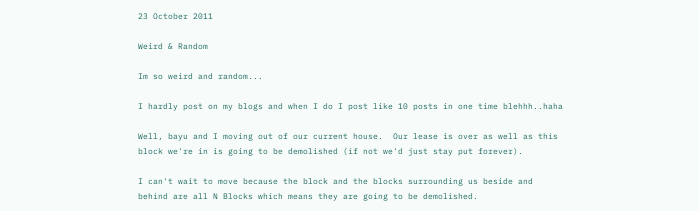23 October 2011

Weird & Random

Im so weird and random...

I hardly post on my blogs and when I do I post like 10 posts in one time blehhh..haha

Well, bayu and I moving out of our current house.  Our lease is over as well as this block we're in is going to be demolished (if not we'd just stay put forever).

I can't wait to move because the block and the blocks surrounding us beside and behind are all N Blocks which means they are going to be demolished.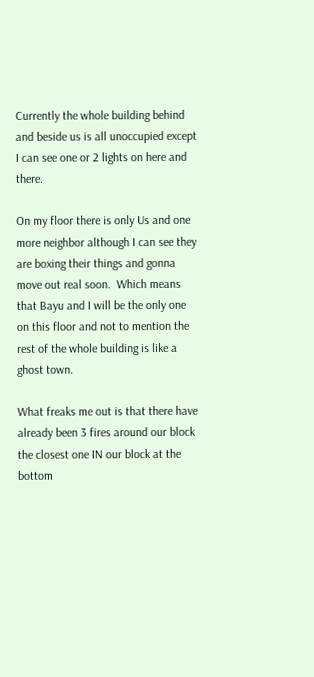Currently the whole building behind and beside us is all unoccupied except I can see one or 2 lights on here and there.

On my floor there is only Us and one more neighbor although I can see they are boxing their things and gonna move out real soon.  Which means that Bayu and I will be the only one on this floor and not to mention the rest of the whole building is like a ghost town.

What freaks me out is that there have already been 3 fires around our block the closest one IN our block at the bottom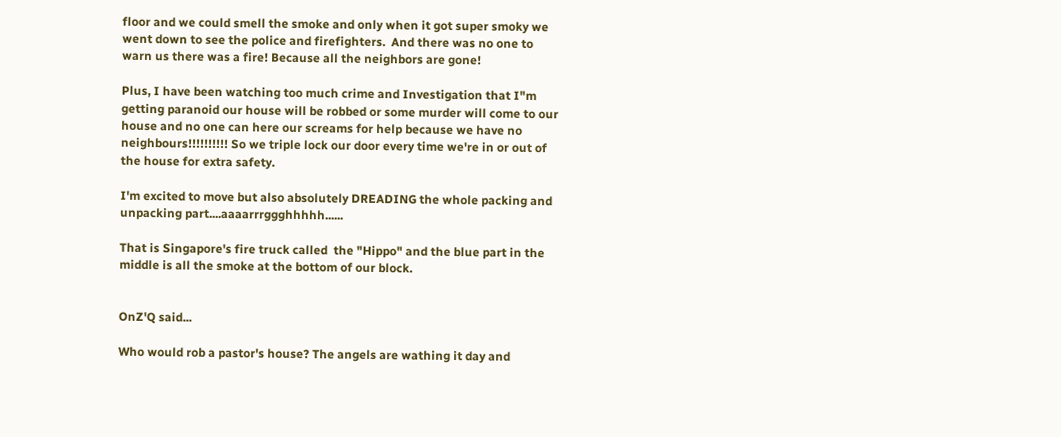floor and we could smell the smoke and only when it got super smoky we went down to see the police and firefighters.  And there was no one to warn us there was a fire! Because all the neighbors are gone!

Plus, I have been watching too much crime and Investigation that I"m getting paranoid our house will be robbed or some murder will come to our house and no one can here our screams for help because we have no neighbours!!!!!!!!!! So we triple lock our door every time we're in or out of the house for extra safety.

I'm excited to move but also absolutely DREADING the whole packing and unpacking part....aaaarrrggghhhhh......

That is Singapore's fire truck called  the "Hippo" and the blue part in the middle is all the smoke at the bottom of our block.


OnZ'Q said...

Who would rob a pastor's house? The angels are wathing it day and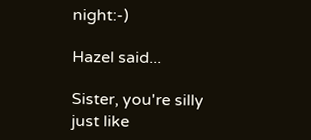night:-)

Hazel said...

Sister, you're silly just like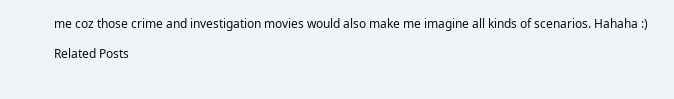me coz those crime and investigation movies would also make me imagine all kinds of scenarios. Hahaha :)

Related Posts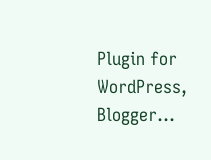Plugin for WordPress, Blogger...